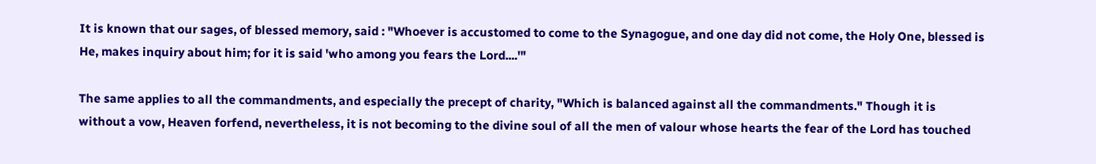It is known that our sages, of blessed memory, said : "Whoever is accustomed to come to the Synagogue, and one day did not come, the Holy One, blessed is He, makes inquiry about him; for it is said 'who among you fears the Lord....'"

The same applies to all the commandments, and especially the precept of charity, "Which is balanced against all the commandments." Though it is without a vow, Heaven forfend, nevertheless, it is not becoming to the divine soul of all the men of valour whose hearts the fear of the Lord has touched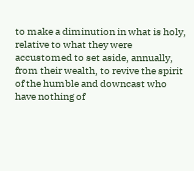to make a diminution in what is holy, relative to what they were accustomed to set aside, annually, from their wealth, to revive the spirit of the humble and downcast who have nothing of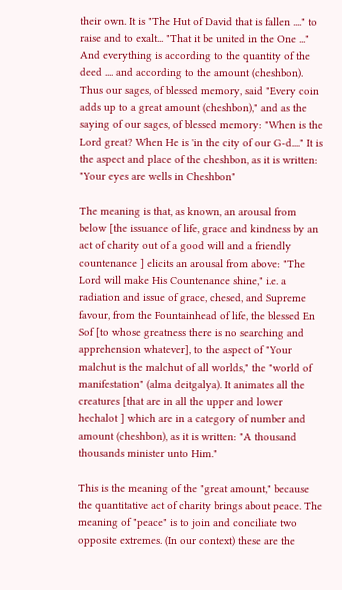their own. It is "The Hut of David that is fallen ...." to raise and to exalt... "That it be united in the One ..." And everything is according to the quantity of the deed .... and according to the amount (cheshbon). Thus our sages, of blessed memory, said "Every coin adds up to a great amount (cheshbon)," and as the saying of our sages, of blessed memory: "When is the Lord great? When He is 'in the city of our G‑d...." It is the aspect and place of the cheshbon, as it is written: "Your eyes are wells in Cheshbon"

The meaning is that, as known, an arousal from below [the issuance of life, grace and kindness by an act of charity out of a good will and a friendly countenance ] elicits an arousal from above: "The Lord will make His Countenance shine," i.e. a radiation and issue of grace, chesed, and Supreme favour, from the Fountainhead of life, the blessed En Sof [to whose greatness there is no searching and apprehension whatever], to the aspect of "Your malchut is the malchut of all worlds," the "world of manifestation" (alma deitgalya). It animates all the creatures [that are in all the upper and lower hechalot ] which are in a category of number and amount (cheshbon), as it is written: "A thousand thousands minister unto Him."

This is the meaning of the "great amount," because the quantitative act of charity brings about peace. The meaning of "peace" is to join and conciliate two opposite extremes. (In our context) these are the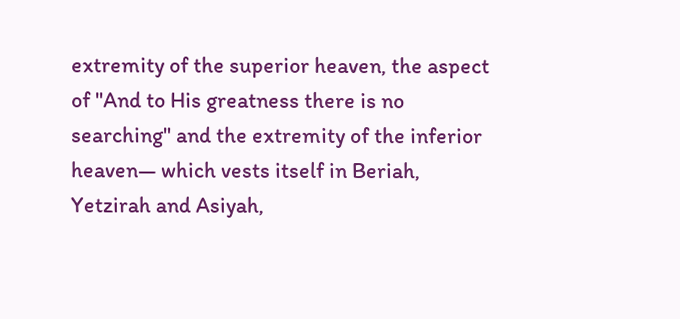extremity of the superior heaven, the aspect of "And to His greatness there is no searching" and the extremity of the inferior heaven— which vests itself in Beriah, Yetzirah and Asiyah,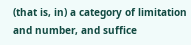(that is, in) a category of limitation and number, and suffice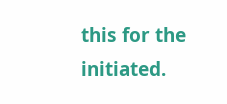this for the initiated.